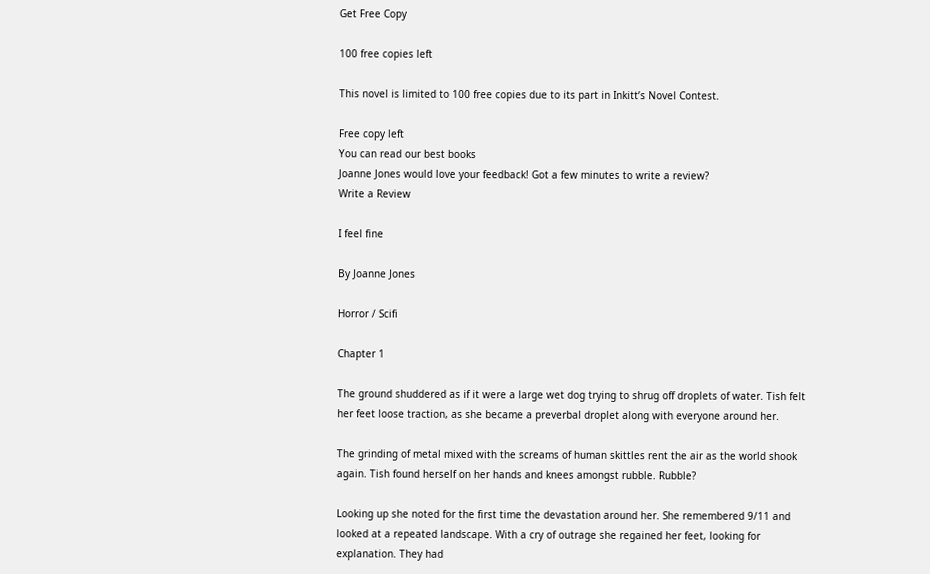Get Free Copy

100 free copies left

This novel is limited to 100 free copies due to its part in Inkitt’s Novel Contest.

Free copy left
You can read our best books
Joanne Jones would love your feedback! Got a few minutes to write a review?
Write a Review

I feel fine

By Joanne Jones

Horror / Scifi

Chapter 1

The ground shuddered as if it were a large wet dog trying to shrug off droplets of water. Tish felt her feet loose traction, as she became a preverbal droplet along with everyone around her.

The grinding of metal mixed with the screams of human skittles rent the air as the world shook again. Tish found herself on her hands and knees amongst rubble. Rubble?

Looking up she noted for the first time the devastation around her. She remembered 9/11 and looked at a repeated landscape. With a cry of outrage she regained her feet, looking for explanation. They had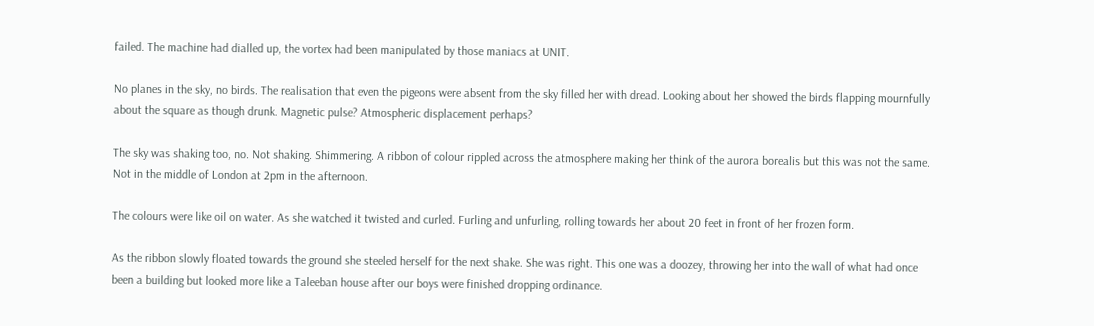failed. The machine had dialled up, the vortex had been manipulated by those maniacs at UNIT.

No planes in the sky, no birds. The realisation that even the pigeons were absent from the sky filled her with dread. Looking about her showed the birds flapping mournfully about the square as though drunk. Magnetic pulse? Atmospheric displacement perhaps?

The sky was shaking too, no. Not shaking. Shimmering. A ribbon of colour rippled across the atmosphere making her think of the aurora borealis but this was not the same. Not in the middle of London at 2pm in the afternoon.

The colours were like oil on water. As she watched it twisted and curled. Furling and unfurling, rolling towards her about 20 feet in front of her frozen form.

As the ribbon slowly floated towards the ground she steeled herself for the next shake. She was right. This one was a doozey, throwing her into the wall of what had once been a building but looked more like a Taleeban house after our boys were finished dropping ordinance.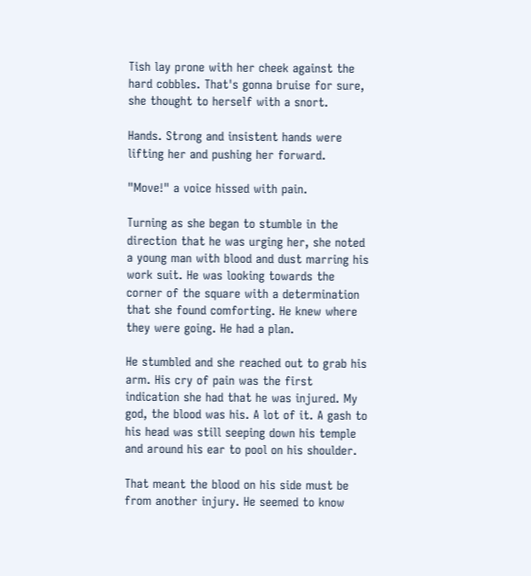Tish lay prone with her cheek against the hard cobbles. That's gonna bruise for sure, she thought to herself with a snort.

Hands. Strong and insistent hands were lifting her and pushing her forward.

"Move!" a voice hissed with pain.

Turning as she began to stumble in the direction that he was urging her, she noted a young man with blood and dust marring his work suit. He was looking towards the corner of the square with a determination that she found comforting. He knew where they were going. He had a plan.

He stumbled and she reached out to grab his arm. His cry of pain was the first indication she had that he was injured. My god, the blood was his. A lot of it. A gash to his head was still seeping down his temple and around his ear to pool on his shoulder.

That meant the blood on his side must be from another injury. He seemed to know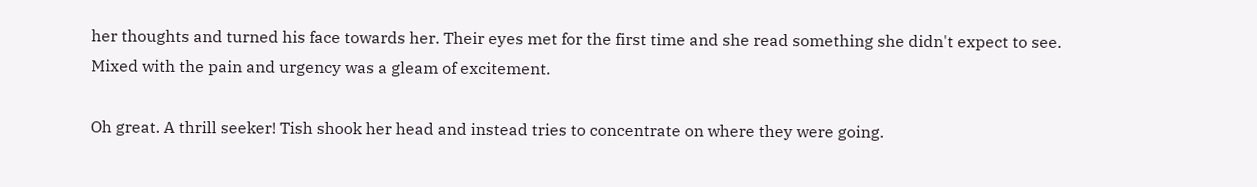her thoughts and turned his face towards her. Their eyes met for the first time and she read something she didn't expect to see. Mixed with the pain and urgency was a gleam of excitement.

Oh great. A thrill seeker! Tish shook her head and instead tries to concentrate on where they were going.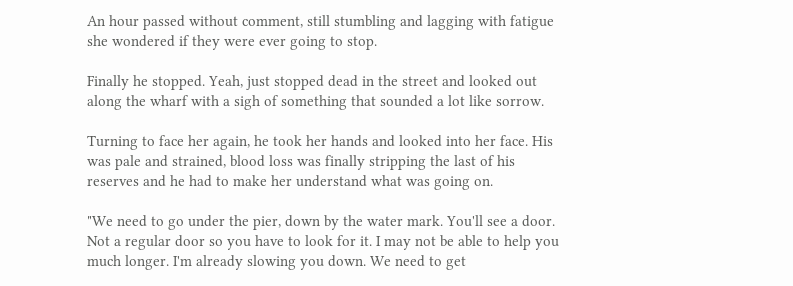An hour passed without comment, still stumbling and lagging with fatigue she wondered if they were ever going to stop.

Finally he stopped. Yeah, just stopped dead in the street and looked out along the wharf with a sigh of something that sounded a lot like sorrow.

Turning to face her again, he took her hands and looked into her face. His was pale and strained, blood loss was finally stripping the last of his reserves and he had to make her understand what was going on.

"We need to go under the pier, down by the water mark. You'll see a door. Not a regular door so you have to look for it. I may not be able to help you much longer. I'm already slowing you down. We need to get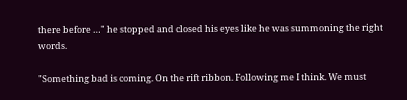there before …" he stopped and closed his eyes like he was summoning the right words.

"Something bad is coming. On the rift ribbon. Following me I think. We must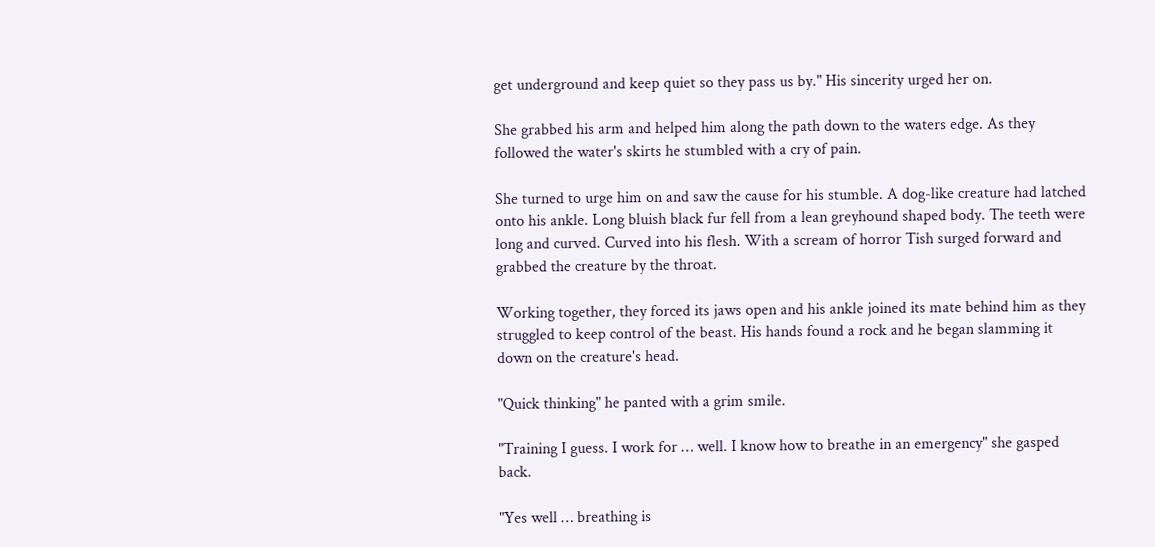get underground and keep quiet so they pass us by." His sincerity urged her on.

She grabbed his arm and helped him along the path down to the waters edge. As they followed the water's skirts he stumbled with a cry of pain.

She turned to urge him on and saw the cause for his stumble. A dog-like creature had latched onto his ankle. Long bluish black fur fell from a lean greyhound shaped body. The teeth were long and curved. Curved into his flesh. With a scream of horror Tish surged forward and grabbed the creature by the throat.

Working together, they forced its jaws open and his ankle joined its mate behind him as they struggled to keep control of the beast. His hands found a rock and he began slamming it down on the creature's head.

"Quick thinking" he panted with a grim smile.

"Training I guess. I work for … well. I know how to breathe in an emergency" she gasped back.

"Yes well … breathing is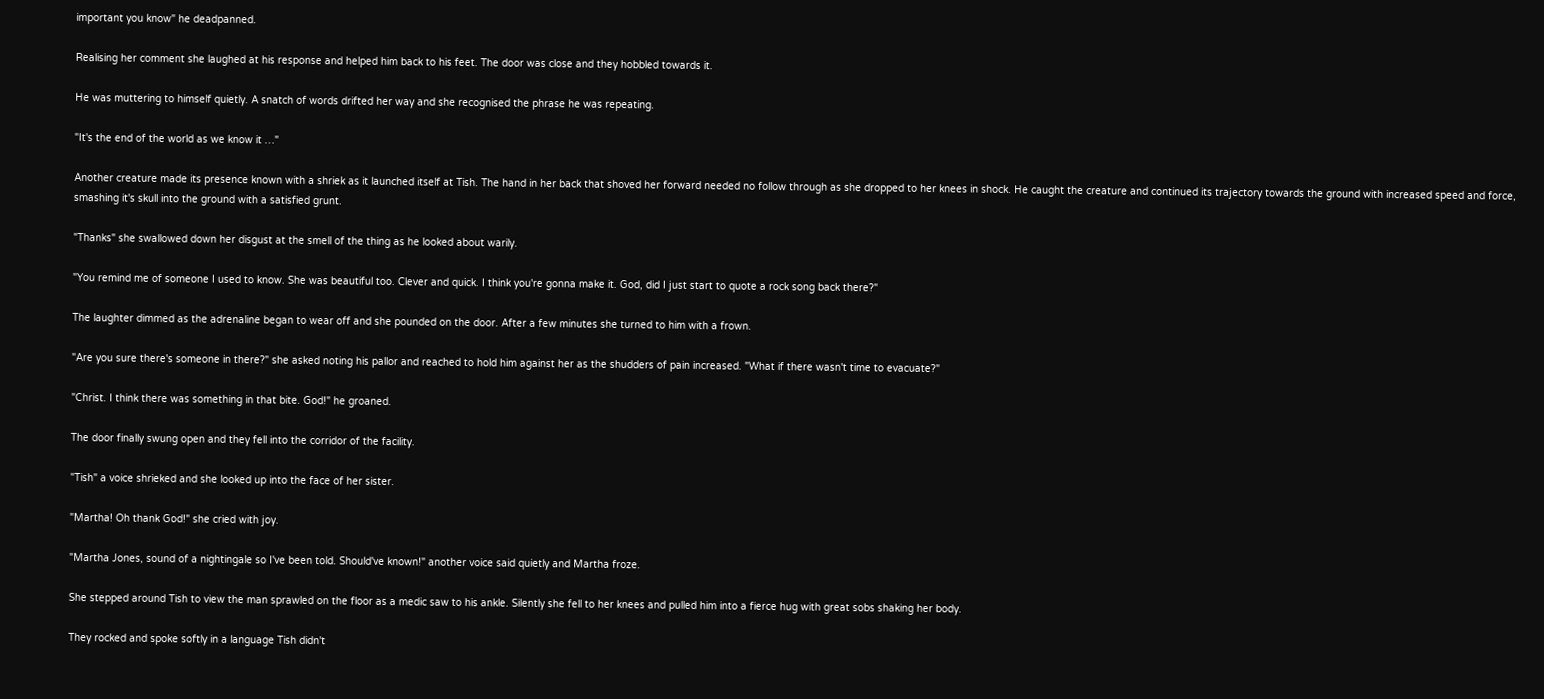important you know" he deadpanned.

Realising her comment she laughed at his response and helped him back to his feet. The door was close and they hobbled towards it.

He was muttering to himself quietly. A snatch of words drifted her way and she recognised the phrase he was repeating.

"It's the end of the world as we know it …"

Another creature made its presence known with a shriek as it launched itself at Tish. The hand in her back that shoved her forward needed no follow through as she dropped to her knees in shock. He caught the creature and continued its trajectory towards the ground with increased speed and force, smashing it's skull into the ground with a satisfied grunt.

"Thanks" she swallowed down her disgust at the smell of the thing as he looked about warily.

"You remind me of someone I used to know. She was beautiful too. Clever and quick. I think you're gonna make it. God, did I just start to quote a rock song back there?"

The laughter dimmed as the adrenaline began to wear off and she pounded on the door. After a few minutes she turned to him with a frown.

"Are you sure there's someone in there?" she asked noting his pallor and reached to hold him against her as the shudders of pain increased. "What if there wasn't time to evacuate?"

"Christ. I think there was something in that bite. God!" he groaned.

The door finally swung open and they fell into the corridor of the facility.

"Tish" a voice shrieked and she looked up into the face of her sister.

"Martha! Oh thank God!" she cried with joy.

"Martha Jones, sound of a nightingale so I've been told. Should've known!" another voice said quietly and Martha froze.

She stepped around Tish to view the man sprawled on the floor as a medic saw to his ankle. Silently she fell to her knees and pulled him into a fierce hug with great sobs shaking her body.

They rocked and spoke softly in a language Tish didn't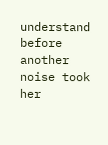understand before another noise took her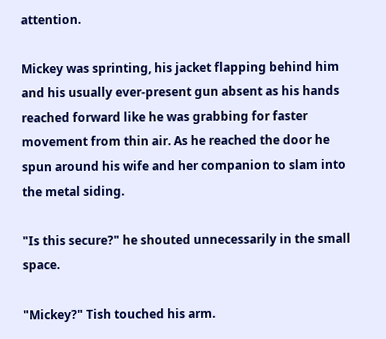attention.

Mickey was sprinting, his jacket flapping behind him and his usually ever-present gun absent as his hands reached forward like he was grabbing for faster movement from thin air. As he reached the door he spun around his wife and her companion to slam into the metal siding.

"Is this secure?" he shouted unnecessarily in the small space.

"Mickey?" Tish touched his arm.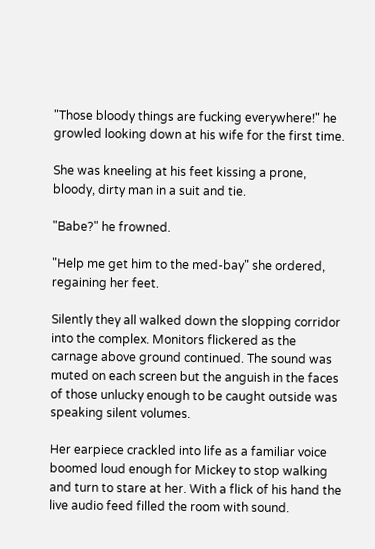"Those bloody things are fucking everywhere!" he growled looking down at his wife for the first time.

She was kneeling at his feet kissing a prone, bloody, dirty man in a suit and tie.

"Babe?" he frowned.

"Help me get him to the med-bay" she ordered, regaining her feet.

Silently they all walked down the slopping corridor into the complex. Monitors flickered as the carnage above ground continued. The sound was muted on each screen but the anguish in the faces of those unlucky enough to be caught outside was speaking silent volumes.

Her earpiece crackled into life as a familiar voice boomed loud enough for Mickey to stop walking and turn to stare at her. With a flick of his hand the live audio feed filled the room with sound.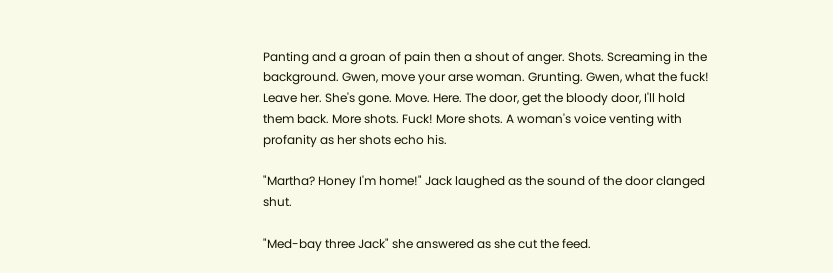Panting and a groan of pain then a shout of anger. Shots. Screaming in the background. Gwen, move your arse woman. Grunting. Gwen, what the fuck! Leave her. She's gone. Move. Here. The door, get the bloody door, I'll hold them back. More shots. Fuck! More shots. A woman's voice venting with profanity as her shots echo his.

"Martha? Honey I'm home!" Jack laughed as the sound of the door clanged shut.

"Med-bay three Jack" she answered as she cut the feed.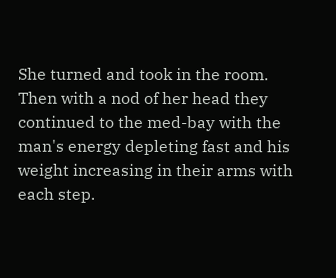She turned and took in the room. Then with a nod of her head they continued to the med-bay with the man's energy depleting fast and his weight increasing in their arms with each step.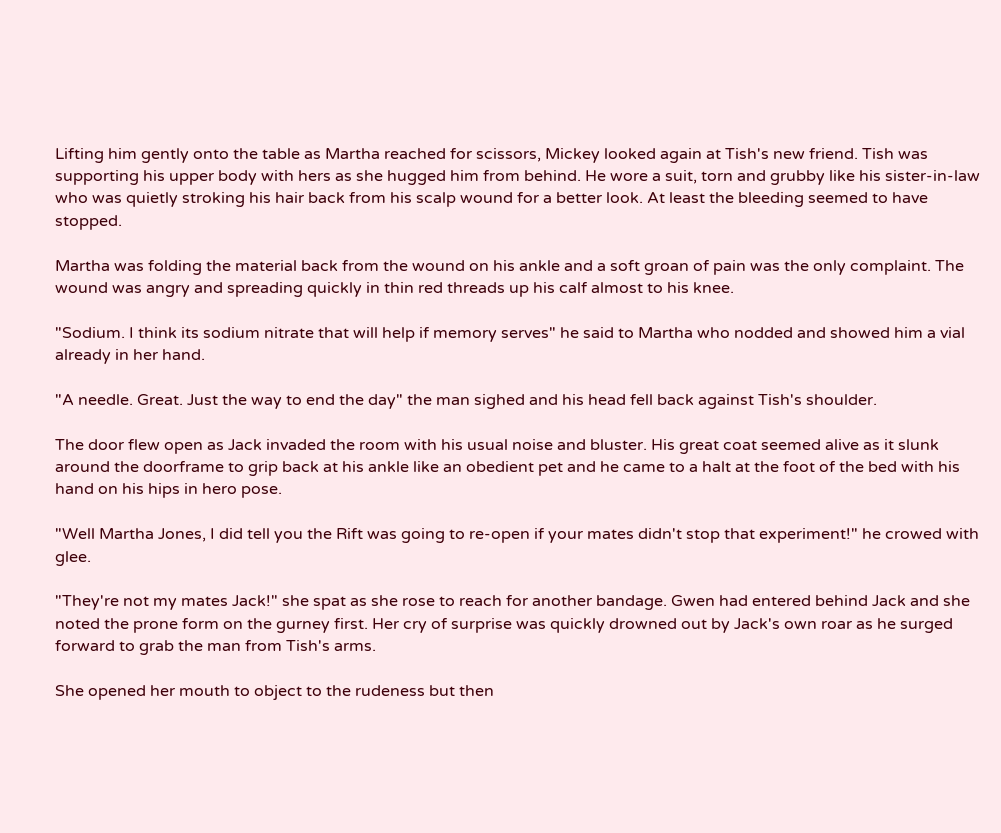Lifting him gently onto the table as Martha reached for scissors, Mickey looked again at Tish's new friend. Tish was supporting his upper body with hers as she hugged him from behind. He wore a suit, torn and grubby like his sister-in-law who was quietly stroking his hair back from his scalp wound for a better look. At least the bleeding seemed to have stopped.

Martha was folding the material back from the wound on his ankle and a soft groan of pain was the only complaint. The wound was angry and spreading quickly in thin red threads up his calf almost to his knee.

"Sodium. I think its sodium nitrate that will help if memory serves" he said to Martha who nodded and showed him a vial already in her hand.

"A needle. Great. Just the way to end the day" the man sighed and his head fell back against Tish's shoulder.

The door flew open as Jack invaded the room with his usual noise and bluster. His great coat seemed alive as it slunk around the doorframe to grip back at his ankle like an obedient pet and he came to a halt at the foot of the bed with his hand on his hips in hero pose.

"Well Martha Jones, I did tell you the Rift was going to re-open if your mates didn't stop that experiment!" he crowed with glee.

"They're not my mates Jack!" she spat as she rose to reach for another bandage. Gwen had entered behind Jack and she noted the prone form on the gurney first. Her cry of surprise was quickly drowned out by Jack's own roar as he surged forward to grab the man from Tish's arms.

She opened her mouth to object to the rudeness but then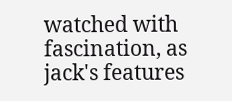watched with fascination, as jack's features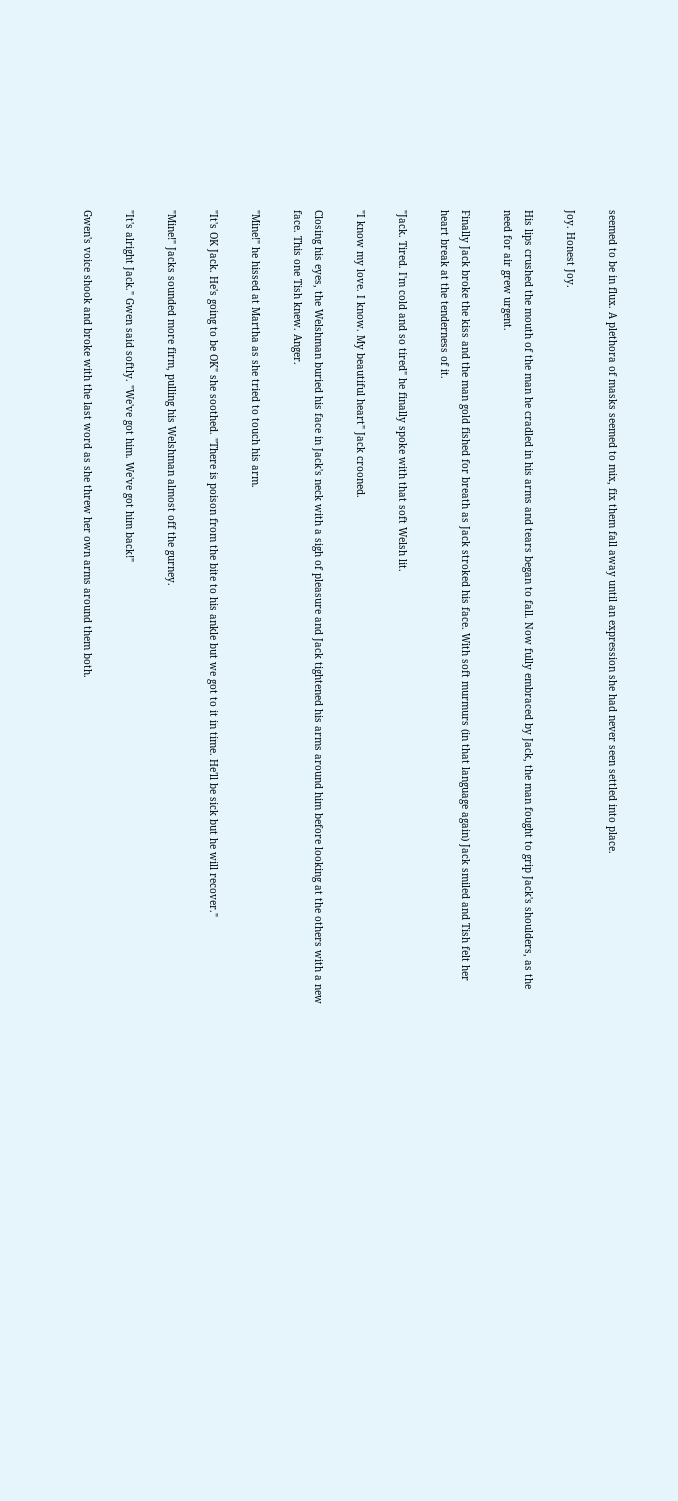seemed to be in flux. A plethora of masks seemed to mix, fix them fall away until an expression she had never seen settled into place.

Joy. Honest Joy.

His lips crushed the mouth of the man he cradled in his arms and tears began to fall. Now fully embraced by Jack, the man fought to grip Jack's shoulders, as the need for air grew urgent.

Finally Jack broke the kiss and the man gold fished for breath as Jack stroked his face. With soft murmurs (in that language again) Jack smiled and Tish felt her heart break at the tenderness of it.

"Jack. Tired. I'm cold and so tired" he finally spoke with that soft Welsh lit.

"I know my love. I know. My beautiful heart" Jack crooned.

Closing his eyes, the Welshman buried his face in Jack's neck with a sigh of pleasure and Jack tightened his arms around him before looking at the others with a new face. This one Tish knew. Anger.

"Mine!" he hissed at Martha as she tried to touch his arm.

"It's OK Jack. He's going to be OK" she soothed. "There is poison from the bite to his ankle but we got to it in time. He'll be sick but he will recover."

"Mine!" Jacks sounded more firm, pulling his Welshman almost off the gurney.

"It's alright Jack." Gwen said softly. "We've got him. We've got him back!"

Gwen's voice shook and broke with the last word as she threw her own arms around them both.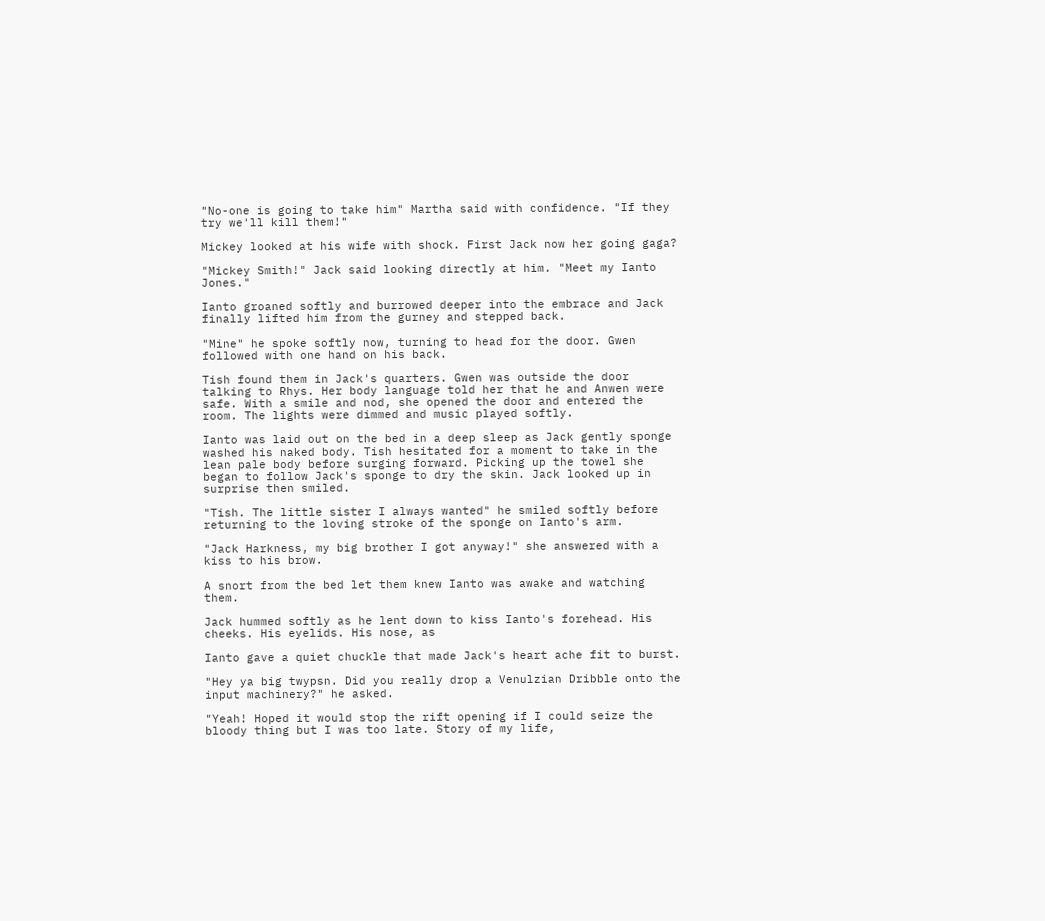"No-one is going to take him" Martha said with confidence. "If they try we'll kill them!"

Mickey looked at his wife with shock. First Jack now her going gaga?

"Mickey Smith!" Jack said looking directly at him. "Meet my Ianto Jones."

Ianto groaned softly and burrowed deeper into the embrace and Jack finally lifted him from the gurney and stepped back.

"Mine" he spoke softly now, turning to head for the door. Gwen followed with one hand on his back.

Tish found them in Jack's quarters. Gwen was outside the door talking to Rhys. Her body language told her that he and Anwen were safe. With a smile and nod, she opened the door and entered the room. The lights were dimmed and music played softly.

Ianto was laid out on the bed in a deep sleep as Jack gently sponge washed his naked body. Tish hesitated for a moment to take in the lean pale body before surging forward. Picking up the towel she began to follow Jack's sponge to dry the skin. Jack looked up in surprise then smiled.

"Tish. The little sister I always wanted" he smiled softly before returning to the loving stroke of the sponge on Ianto's arm.

"Jack Harkness, my big brother I got anyway!" she answered with a kiss to his brow.

A snort from the bed let them knew Ianto was awake and watching them.

Jack hummed softly as he lent down to kiss Ianto's forehead. His cheeks. His eyelids. His nose, as

Ianto gave a quiet chuckle that made Jack's heart ache fit to burst.

"Hey ya big twypsn. Did you really drop a Venulzian Dribble onto the input machinery?" he asked.

"Yeah! Hoped it would stop the rift opening if I could seize the bloody thing but I was too late. Story of my life,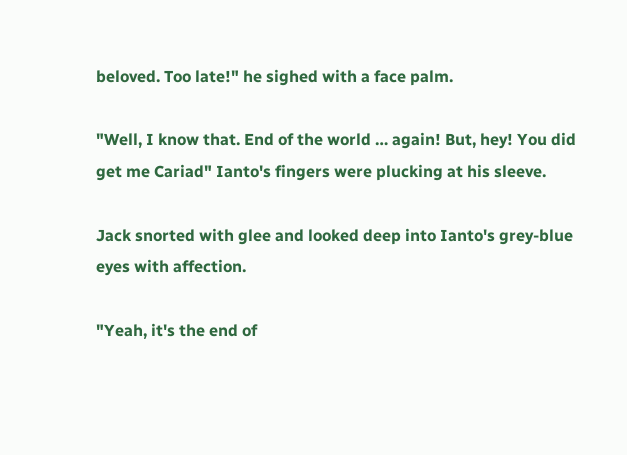beloved. Too late!" he sighed with a face palm.

"Well, I know that. End of the world … again! But, hey! You did get me Cariad" Ianto's fingers were plucking at his sleeve.

Jack snorted with glee and looked deep into Ianto's grey-blue eyes with affection.

"Yeah, it's the end of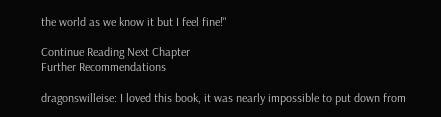the world as we know it but I feel fine!"

Continue Reading Next Chapter
Further Recommendations

dragonswilleise: I loved this book, it was nearly impossible to put down from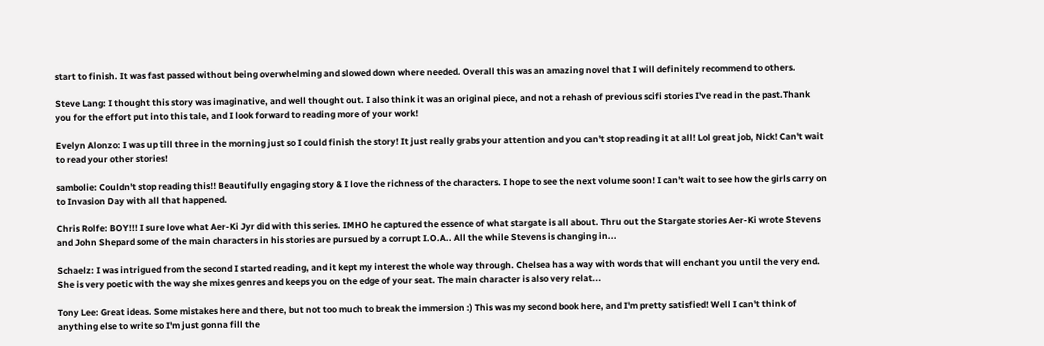start to finish. It was fast passed without being overwhelming and slowed down where needed. Overall this was an amazing novel that I will definitely recommend to others.

Steve Lang: I thought this story was imaginative, and well thought out. I also think it was an original piece, and not a rehash of previous scifi stories I've read in the past.Thank you for the effort put into this tale, and I look forward to reading more of your work!

Evelyn Alonzo: I was up till three in the morning just so I could finish the story! It just really grabs your attention and you can't stop reading it at all! Lol great job, Nick! Can't wait to read your other stories!

sambolie: Couldn't stop reading this!! Beautifully engaging story & I love the richness of the characters. I hope to see the next volume soon! I can't wait to see how the girls carry on to Invasion Day with all that happened.

Chris Rolfe: BOY!!! I sure love what Aer-Ki Jyr did with this series. IMHO he captured the essence of what stargate is all about. Thru out the Stargate stories Aer-Ki wrote Stevens and John Shepard some of the main characters in his stories are pursued by a corrupt I.O.A.. All the while Stevens is changing in...

Schaelz: I was intrigued from the second I started reading, and it kept my interest the whole way through. Chelsea has a way with words that will enchant you until the very end. She is very poetic with the way she mixes genres and keeps you on the edge of your seat. The main character is also very relat...

Tony Lee: Great ideas. Some mistakes here and there, but not too much to break the immersion :) This was my second book here, and I'm pretty satisfied! Well I can't think of anything else to write so I'm just gonna fill the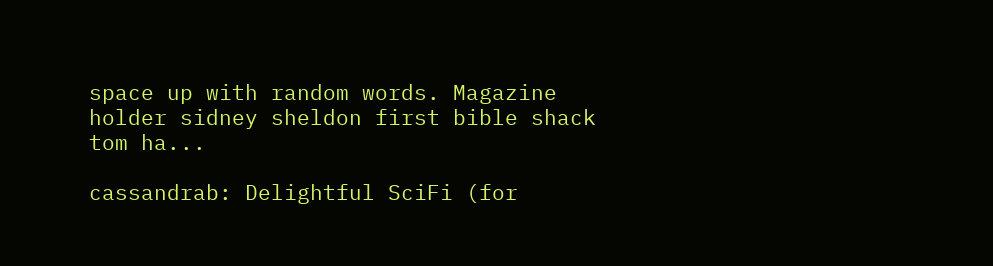space up with random words. Magazine holder sidney sheldon first bible shack tom ha...

cassandrab: Delightful SciFi (for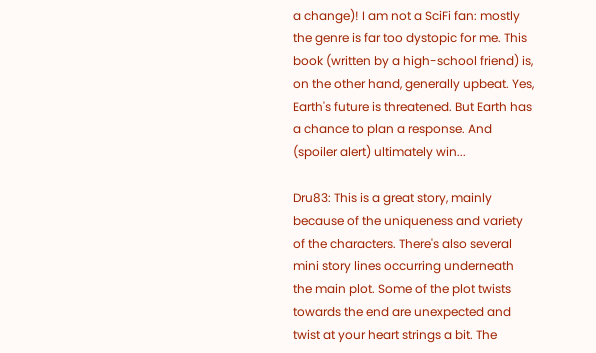a change)! I am not a SciFi fan: mostly the genre is far too dystopic for me. This book (written by a high-school friend) is, on the other hand, generally upbeat. Yes, Earth's future is threatened. But Earth has a chance to plan a response. And (spoiler alert) ultimately win...

Dru83: This is a great story, mainly because of the uniqueness and variety of the characters. There's also several mini story lines occurring underneath the main plot. Some of the plot twists towards the end are unexpected and twist at your heart strings a bit. The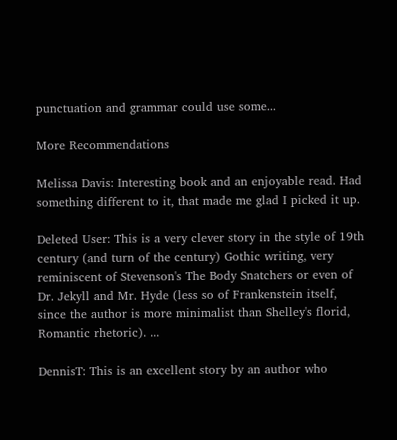punctuation and grammar could use some...

More Recommendations

Melissa Davis: Interesting book and an enjoyable read. Had something different to it, that made me glad I picked it up.

Deleted User: This is a very clever story in the style of 19th century (and turn of the century) Gothic writing, very reminiscent of Stevenson's The Body Snatchers or even of Dr. Jekyll and Mr. Hyde (less so of Frankenstein itself, since the author is more minimalist than Shelley's florid, Romantic rhetoric). ...

DennisT: This is an excellent story by an author who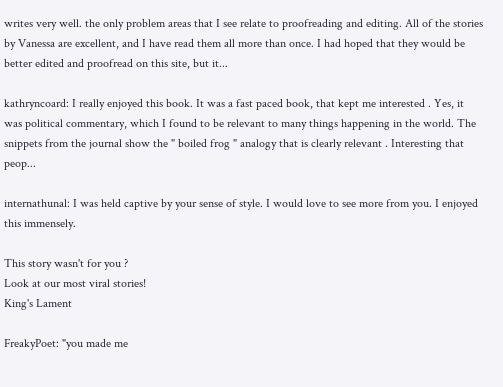writes very well. the only problem areas that I see relate to proofreading and editing. All of the stories by Vanessa are excellent, and I have read them all more than once. I had hoped that they would be better edited and proofread on this site, but it...

kathryncoard: I really enjoyed this book. It was a fast paced book, that kept me interested . Yes, it was political commentary, which I found to be relevant to many things happening in the world. The snippets from the journal show the " boiled frog " analogy that is clearly relevant . Interesting that peop...

internathunal: I was held captive by your sense of style. I would love to see more from you. I enjoyed this immensely.

This story wasn't for you ?
Look at our most viral stories!
King's Lament

FreakyPoet: "you made me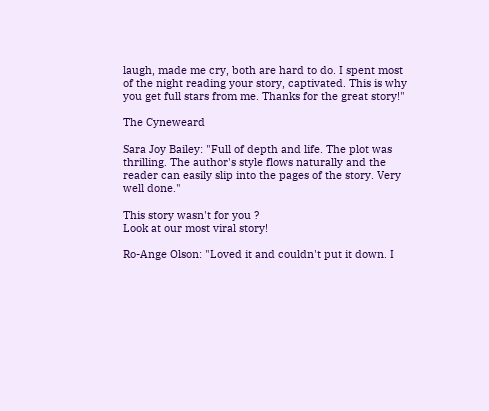laugh, made me cry, both are hard to do. I spent most of the night reading your story, captivated. This is why you get full stars from me. Thanks for the great story!"

The Cyneweard

Sara Joy Bailey: "Full of depth and life. The plot was thrilling. The author's style flows naturally and the reader can easily slip into the pages of the story. Very well done."

This story wasn't for you ?
Look at our most viral story!

Ro-Ange Olson: "Loved it and couldn't put it down. I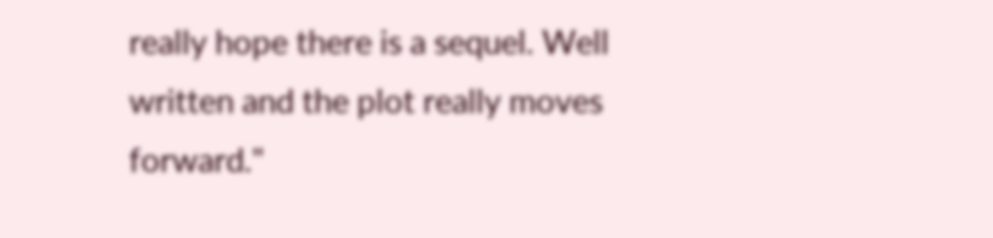really hope there is a sequel. Well written and the plot really moves forward."